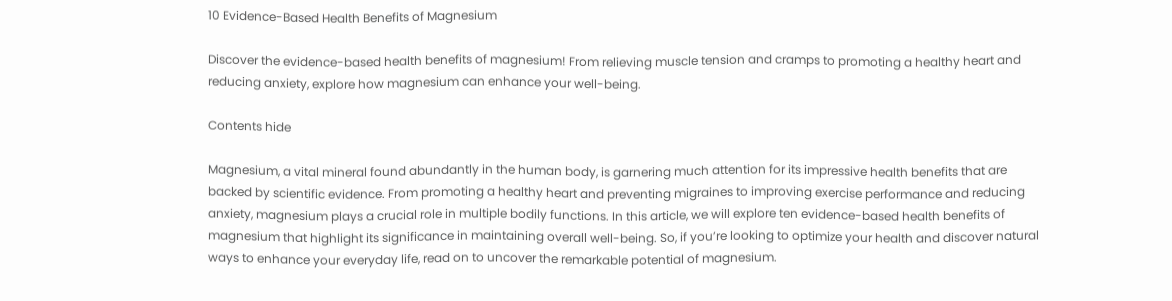10 Evidence-Based Health Benefits of Magnesium

Discover the evidence-based health benefits of magnesium! From relieving muscle tension and cramps to promoting a healthy heart and reducing anxiety, explore how magnesium can enhance your well-being.

Contents hide

Magnesium, a vital mineral found abundantly in the human body, is garnering much attention for its impressive health benefits that are backed by scientific evidence. From promoting a healthy heart and preventing migraines to improving exercise performance and reducing anxiety, magnesium plays a crucial role in multiple bodily functions. In this article, we will explore ten evidence-based health benefits of magnesium that highlight its significance in maintaining overall well-being. So, if you’re looking to optimize your health and discover natural ways to enhance your everyday life, read on to uncover the remarkable potential of magnesium.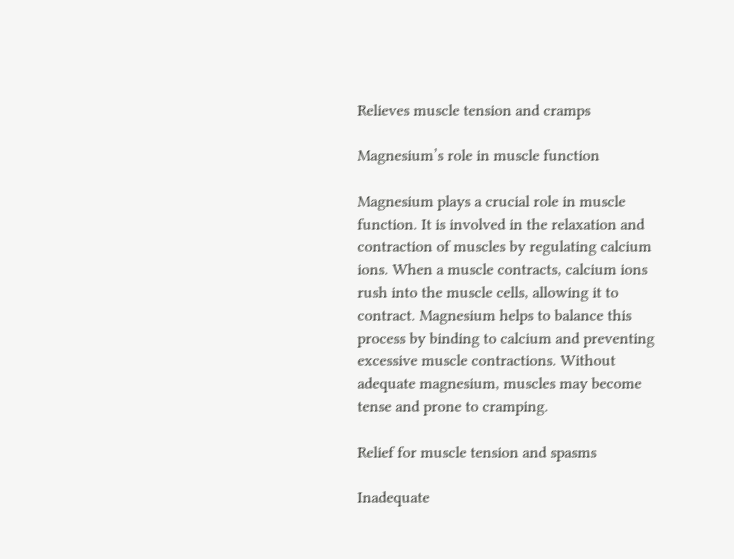Relieves muscle tension and cramps

Magnesium’s role in muscle function

Magnesium plays a crucial role in muscle function. It is involved in the relaxation and contraction of muscles by regulating calcium ions. When a muscle contracts, calcium ions rush into the muscle cells, allowing it to contract. Magnesium helps to balance this process by binding to calcium and preventing excessive muscle contractions. Without adequate magnesium, muscles may become tense and prone to cramping.

Relief for muscle tension and spasms

Inadequate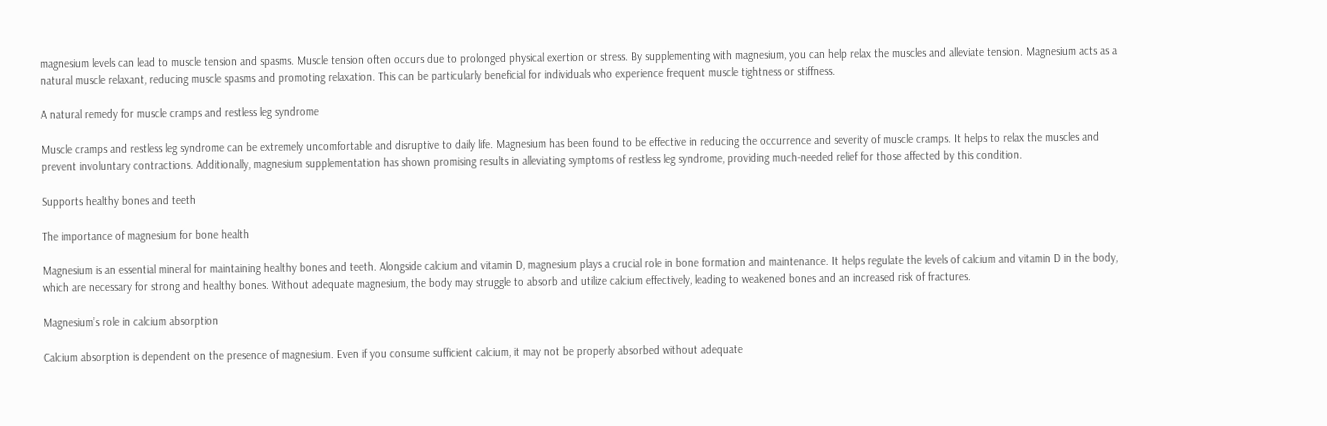magnesium levels can lead to muscle tension and spasms. Muscle tension often occurs due to prolonged physical exertion or stress. By supplementing with magnesium, you can help relax the muscles and alleviate tension. Magnesium acts as a natural muscle relaxant, reducing muscle spasms and promoting relaxation. This can be particularly beneficial for individuals who experience frequent muscle tightness or stiffness.

A natural remedy for muscle cramps and restless leg syndrome

Muscle cramps and restless leg syndrome can be extremely uncomfortable and disruptive to daily life. Magnesium has been found to be effective in reducing the occurrence and severity of muscle cramps. It helps to relax the muscles and prevent involuntary contractions. Additionally, magnesium supplementation has shown promising results in alleviating symptoms of restless leg syndrome, providing much-needed relief for those affected by this condition.

Supports healthy bones and teeth

The importance of magnesium for bone health

Magnesium is an essential mineral for maintaining healthy bones and teeth. Alongside calcium and vitamin D, magnesium plays a crucial role in bone formation and maintenance. It helps regulate the levels of calcium and vitamin D in the body, which are necessary for strong and healthy bones. Without adequate magnesium, the body may struggle to absorb and utilize calcium effectively, leading to weakened bones and an increased risk of fractures.

Magnesium’s role in calcium absorption

Calcium absorption is dependent on the presence of magnesium. Even if you consume sufficient calcium, it may not be properly absorbed without adequate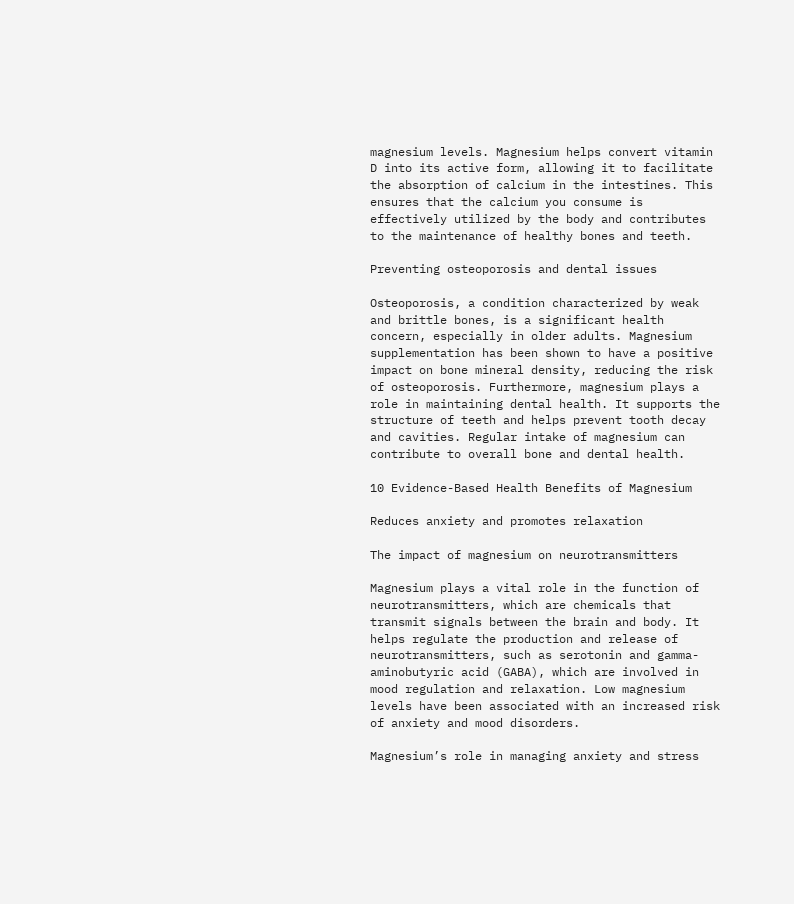magnesium levels. Magnesium helps convert vitamin D into its active form, allowing it to facilitate the absorption of calcium in the intestines. This ensures that the calcium you consume is effectively utilized by the body and contributes to the maintenance of healthy bones and teeth.

Preventing osteoporosis and dental issues

Osteoporosis, a condition characterized by weak and brittle bones, is a significant health concern, especially in older adults. Magnesium supplementation has been shown to have a positive impact on bone mineral density, reducing the risk of osteoporosis. Furthermore, magnesium plays a role in maintaining dental health. It supports the structure of teeth and helps prevent tooth decay and cavities. Regular intake of magnesium can contribute to overall bone and dental health.

10 Evidence-Based Health Benefits of Magnesium

Reduces anxiety and promotes relaxation

The impact of magnesium on neurotransmitters

Magnesium plays a vital role in the function of neurotransmitters, which are chemicals that transmit signals between the brain and body. It helps regulate the production and release of neurotransmitters, such as serotonin and gamma-aminobutyric acid (GABA), which are involved in mood regulation and relaxation. Low magnesium levels have been associated with an increased risk of anxiety and mood disorders.

Magnesium’s role in managing anxiety and stress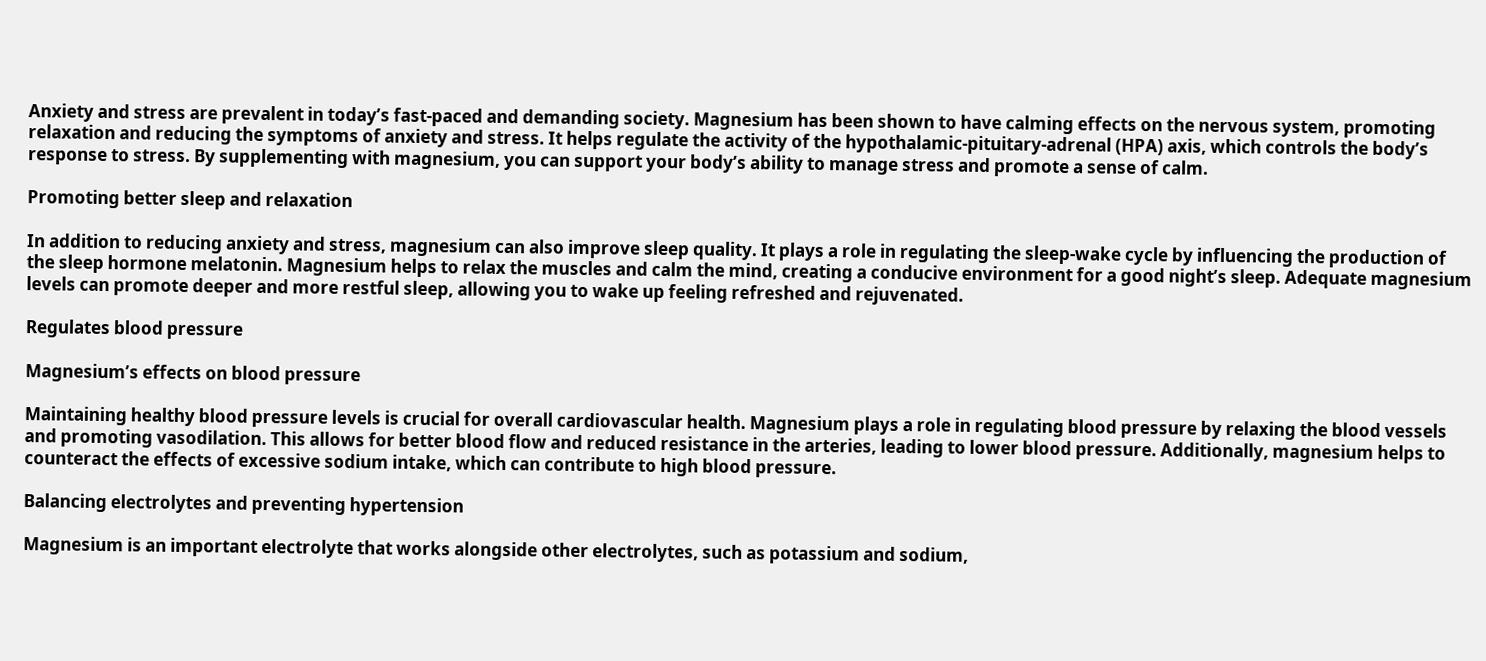Anxiety and stress are prevalent in today’s fast-paced and demanding society. Magnesium has been shown to have calming effects on the nervous system, promoting relaxation and reducing the symptoms of anxiety and stress. It helps regulate the activity of the hypothalamic-pituitary-adrenal (HPA) axis, which controls the body’s response to stress. By supplementing with magnesium, you can support your body’s ability to manage stress and promote a sense of calm.

Promoting better sleep and relaxation

In addition to reducing anxiety and stress, magnesium can also improve sleep quality. It plays a role in regulating the sleep-wake cycle by influencing the production of the sleep hormone melatonin. Magnesium helps to relax the muscles and calm the mind, creating a conducive environment for a good night’s sleep. Adequate magnesium levels can promote deeper and more restful sleep, allowing you to wake up feeling refreshed and rejuvenated.

Regulates blood pressure

Magnesium’s effects on blood pressure

Maintaining healthy blood pressure levels is crucial for overall cardiovascular health. Magnesium plays a role in regulating blood pressure by relaxing the blood vessels and promoting vasodilation. This allows for better blood flow and reduced resistance in the arteries, leading to lower blood pressure. Additionally, magnesium helps to counteract the effects of excessive sodium intake, which can contribute to high blood pressure.

Balancing electrolytes and preventing hypertension

Magnesium is an important electrolyte that works alongside other electrolytes, such as potassium and sodium,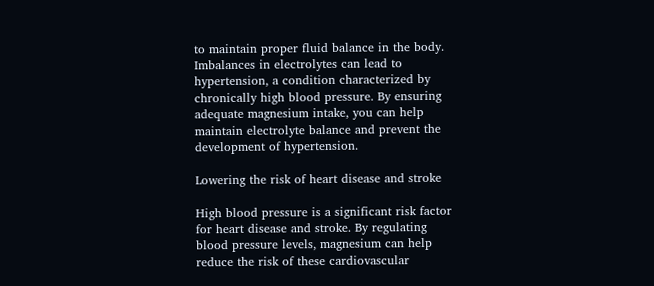to maintain proper fluid balance in the body. Imbalances in electrolytes can lead to hypertension, a condition characterized by chronically high blood pressure. By ensuring adequate magnesium intake, you can help maintain electrolyte balance and prevent the development of hypertension.

Lowering the risk of heart disease and stroke

High blood pressure is a significant risk factor for heart disease and stroke. By regulating blood pressure levels, magnesium can help reduce the risk of these cardiovascular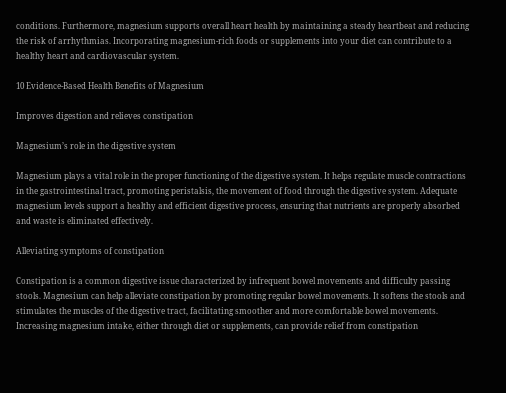conditions. Furthermore, magnesium supports overall heart health by maintaining a steady heartbeat and reducing the risk of arrhythmias. Incorporating magnesium-rich foods or supplements into your diet can contribute to a healthy heart and cardiovascular system.

10 Evidence-Based Health Benefits of Magnesium

Improves digestion and relieves constipation

Magnesium’s role in the digestive system

Magnesium plays a vital role in the proper functioning of the digestive system. It helps regulate muscle contractions in the gastrointestinal tract, promoting peristalsis, the movement of food through the digestive system. Adequate magnesium levels support a healthy and efficient digestive process, ensuring that nutrients are properly absorbed and waste is eliminated effectively.

Alleviating symptoms of constipation

Constipation is a common digestive issue characterized by infrequent bowel movements and difficulty passing stools. Magnesium can help alleviate constipation by promoting regular bowel movements. It softens the stools and stimulates the muscles of the digestive tract, facilitating smoother and more comfortable bowel movements. Increasing magnesium intake, either through diet or supplements, can provide relief from constipation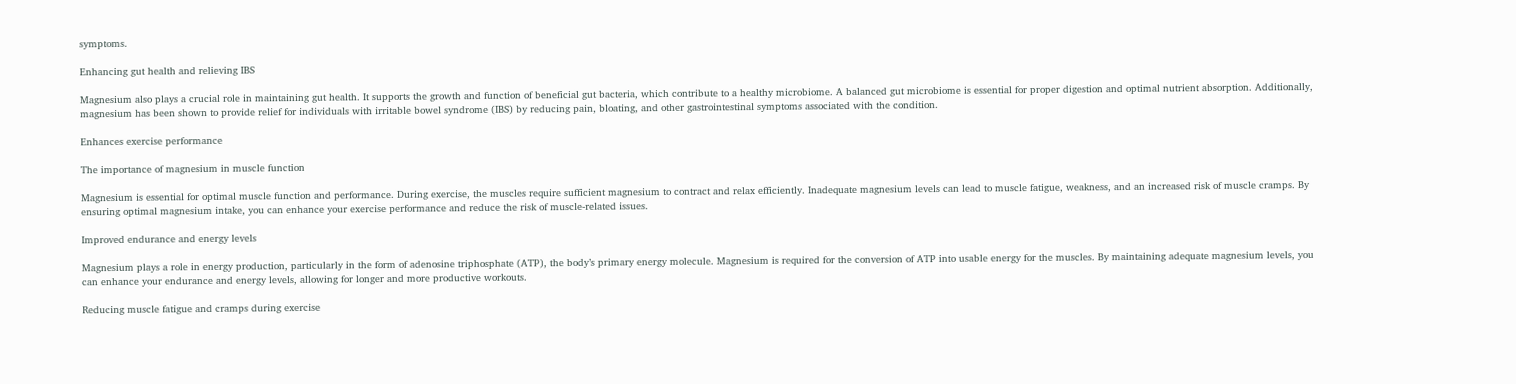symptoms.

Enhancing gut health and relieving IBS

Magnesium also plays a crucial role in maintaining gut health. It supports the growth and function of beneficial gut bacteria, which contribute to a healthy microbiome. A balanced gut microbiome is essential for proper digestion and optimal nutrient absorption. Additionally, magnesium has been shown to provide relief for individuals with irritable bowel syndrome (IBS) by reducing pain, bloating, and other gastrointestinal symptoms associated with the condition.

Enhances exercise performance

The importance of magnesium in muscle function

Magnesium is essential for optimal muscle function and performance. During exercise, the muscles require sufficient magnesium to contract and relax efficiently. Inadequate magnesium levels can lead to muscle fatigue, weakness, and an increased risk of muscle cramps. By ensuring optimal magnesium intake, you can enhance your exercise performance and reduce the risk of muscle-related issues.

Improved endurance and energy levels

Magnesium plays a role in energy production, particularly in the form of adenosine triphosphate (ATP), the body’s primary energy molecule. Magnesium is required for the conversion of ATP into usable energy for the muscles. By maintaining adequate magnesium levels, you can enhance your endurance and energy levels, allowing for longer and more productive workouts.

Reducing muscle fatigue and cramps during exercise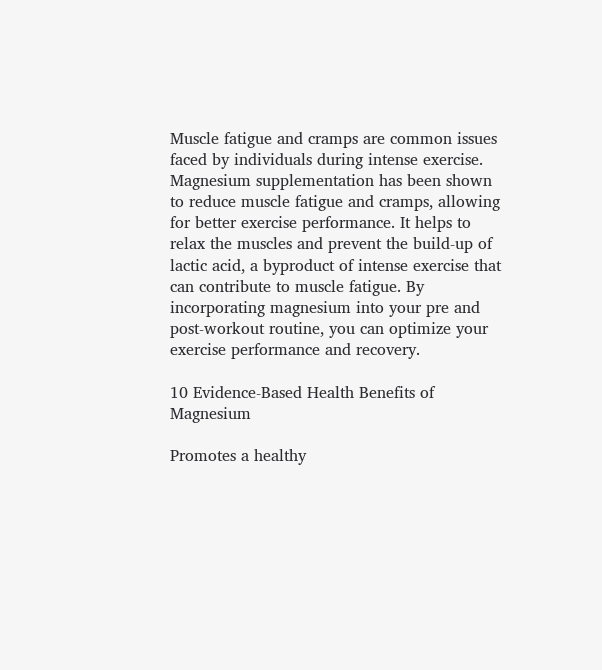Muscle fatigue and cramps are common issues faced by individuals during intense exercise. Magnesium supplementation has been shown to reduce muscle fatigue and cramps, allowing for better exercise performance. It helps to relax the muscles and prevent the build-up of lactic acid, a byproduct of intense exercise that can contribute to muscle fatigue. By incorporating magnesium into your pre and post-workout routine, you can optimize your exercise performance and recovery.

10 Evidence-Based Health Benefits of Magnesium

Promotes a healthy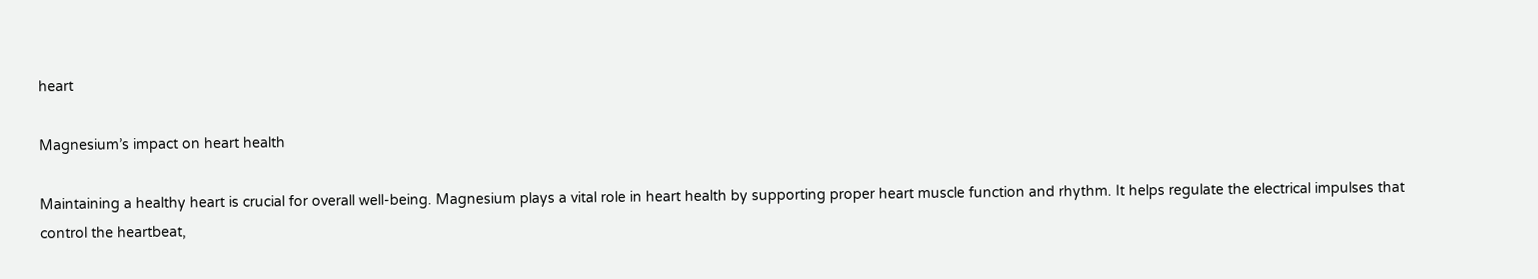heart

Magnesium’s impact on heart health

Maintaining a healthy heart is crucial for overall well-being. Magnesium plays a vital role in heart health by supporting proper heart muscle function and rhythm. It helps regulate the electrical impulses that control the heartbeat,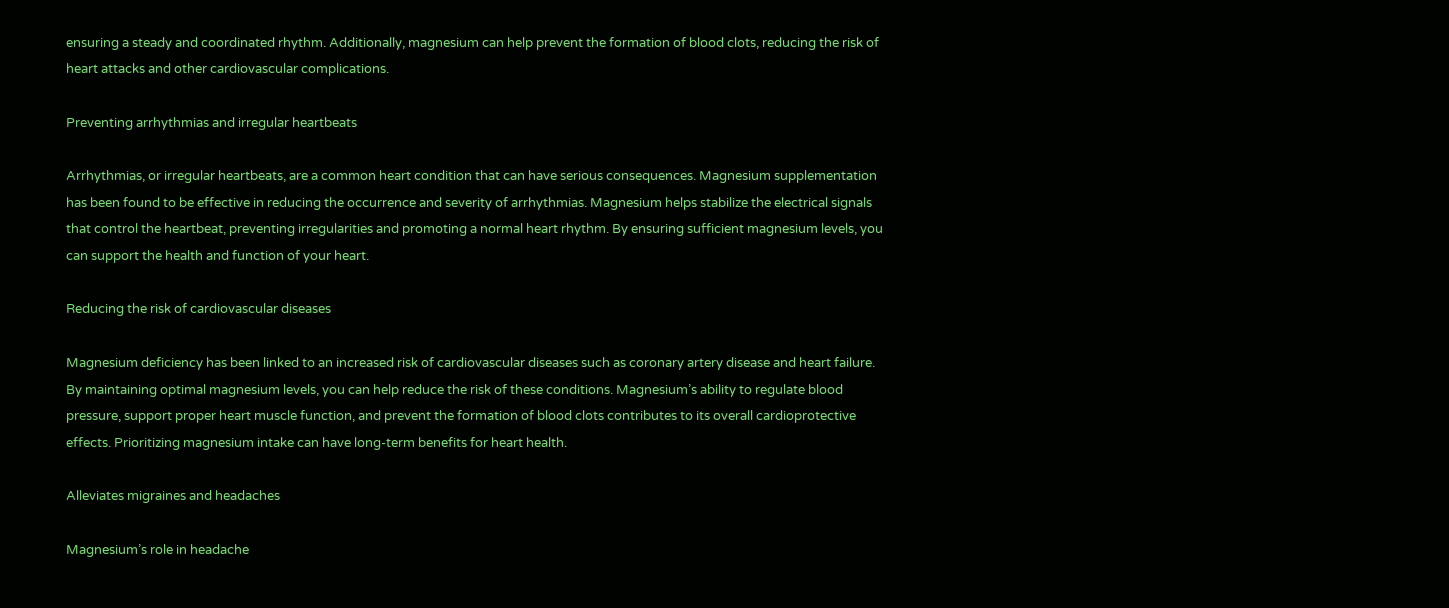ensuring a steady and coordinated rhythm. Additionally, magnesium can help prevent the formation of blood clots, reducing the risk of heart attacks and other cardiovascular complications.

Preventing arrhythmias and irregular heartbeats

Arrhythmias, or irregular heartbeats, are a common heart condition that can have serious consequences. Magnesium supplementation has been found to be effective in reducing the occurrence and severity of arrhythmias. Magnesium helps stabilize the electrical signals that control the heartbeat, preventing irregularities and promoting a normal heart rhythm. By ensuring sufficient magnesium levels, you can support the health and function of your heart.

Reducing the risk of cardiovascular diseases

Magnesium deficiency has been linked to an increased risk of cardiovascular diseases such as coronary artery disease and heart failure. By maintaining optimal magnesium levels, you can help reduce the risk of these conditions. Magnesium’s ability to regulate blood pressure, support proper heart muscle function, and prevent the formation of blood clots contributes to its overall cardioprotective effects. Prioritizing magnesium intake can have long-term benefits for heart health.

Alleviates migraines and headaches

Magnesium’s role in headache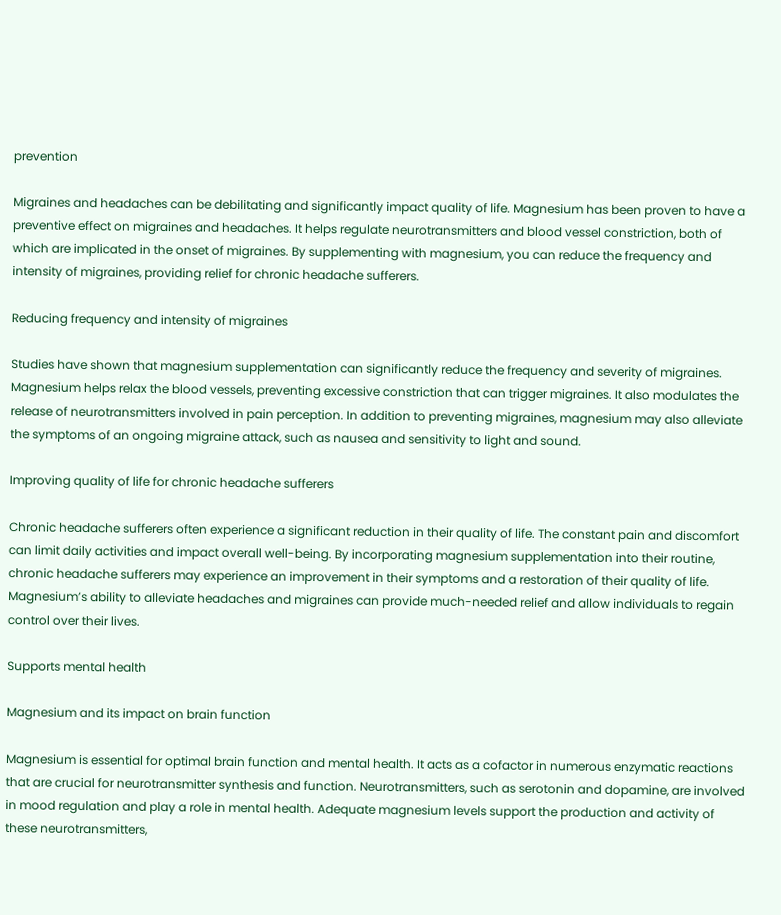prevention

Migraines and headaches can be debilitating and significantly impact quality of life. Magnesium has been proven to have a preventive effect on migraines and headaches. It helps regulate neurotransmitters and blood vessel constriction, both of which are implicated in the onset of migraines. By supplementing with magnesium, you can reduce the frequency and intensity of migraines, providing relief for chronic headache sufferers.

Reducing frequency and intensity of migraines

Studies have shown that magnesium supplementation can significantly reduce the frequency and severity of migraines. Magnesium helps relax the blood vessels, preventing excessive constriction that can trigger migraines. It also modulates the release of neurotransmitters involved in pain perception. In addition to preventing migraines, magnesium may also alleviate the symptoms of an ongoing migraine attack, such as nausea and sensitivity to light and sound.

Improving quality of life for chronic headache sufferers

Chronic headache sufferers often experience a significant reduction in their quality of life. The constant pain and discomfort can limit daily activities and impact overall well-being. By incorporating magnesium supplementation into their routine, chronic headache sufferers may experience an improvement in their symptoms and a restoration of their quality of life. Magnesium’s ability to alleviate headaches and migraines can provide much-needed relief and allow individuals to regain control over their lives.

Supports mental health

Magnesium and its impact on brain function

Magnesium is essential for optimal brain function and mental health. It acts as a cofactor in numerous enzymatic reactions that are crucial for neurotransmitter synthesis and function. Neurotransmitters, such as serotonin and dopamine, are involved in mood regulation and play a role in mental health. Adequate magnesium levels support the production and activity of these neurotransmitters,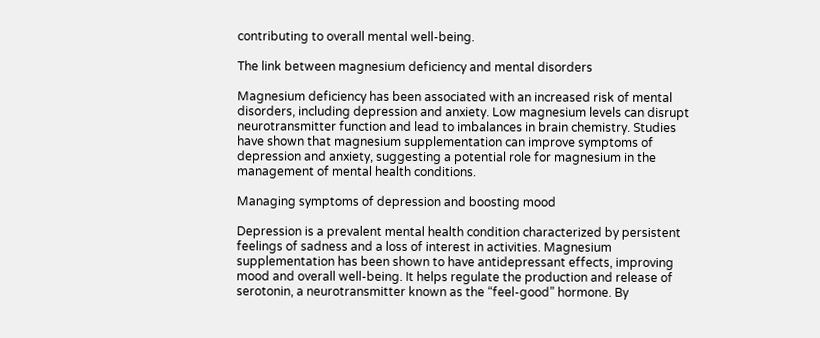contributing to overall mental well-being.

The link between magnesium deficiency and mental disorders

Magnesium deficiency has been associated with an increased risk of mental disorders, including depression and anxiety. Low magnesium levels can disrupt neurotransmitter function and lead to imbalances in brain chemistry. Studies have shown that magnesium supplementation can improve symptoms of depression and anxiety, suggesting a potential role for magnesium in the management of mental health conditions.

Managing symptoms of depression and boosting mood

Depression is a prevalent mental health condition characterized by persistent feelings of sadness and a loss of interest in activities. Magnesium supplementation has been shown to have antidepressant effects, improving mood and overall well-being. It helps regulate the production and release of serotonin, a neurotransmitter known as the “feel-good” hormone. By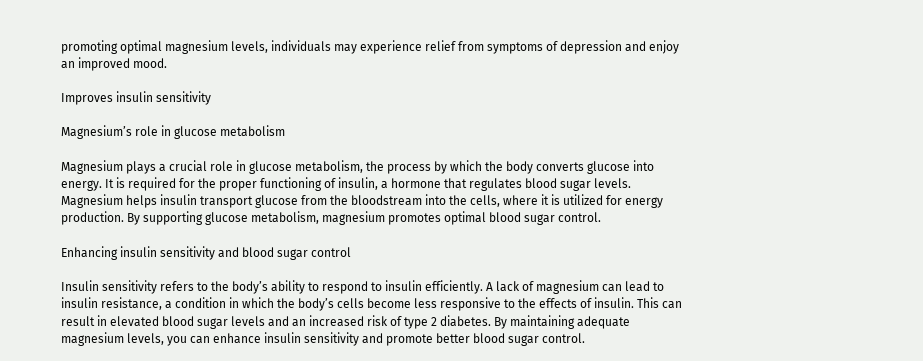promoting optimal magnesium levels, individuals may experience relief from symptoms of depression and enjoy an improved mood.

Improves insulin sensitivity

Magnesium’s role in glucose metabolism

Magnesium plays a crucial role in glucose metabolism, the process by which the body converts glucose into energy. It is required for the proper functioning of insulin, a hormone that regulates blood sugar levels. Magnesium helps insulin transport glucose from the bloodstream into the cells, where it is utilized for energy production. By supporting glucose metabolism, magnesium promotes optimal blood sugar control.

Enhancing insulin sensitivity and blood sugar control

Insulin sensitivity refers to the body’s ability to respond to insulin efficiently. A lack of magnesium can lead to insulin resistance, a condition in which the body’s cells become less responsive to the effects of insulin. This can result in elevated blood sugar levels and an increased risk of type 2 diabetes. By maintaining adequate magnesium levels, you can enhance insulin sensitivity and promote better blood sugar control.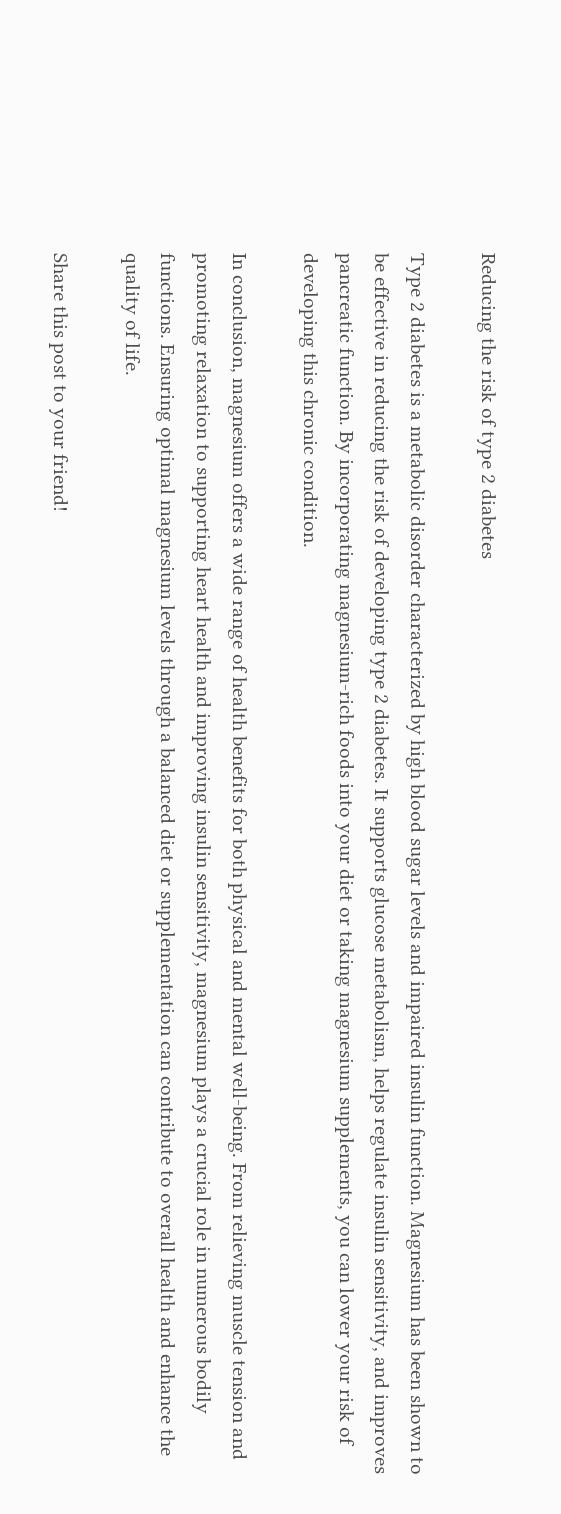Reducing the risk of type 2 diabetes

Type 2 diabetes is a metabolic disorder characterized by high blood sugar levels and impaired insulin function. Magnesium has been shown to be effective in reducing the risk of developing type 2 diabetes. It supports glucose metabolism, helps regulate insulin sensitivity, and improves pancreatic function. By incorporating magnesium-rich foods into your diet or taking magnesium supplements, you can lower your risk of developing this chronic condition.

In conclusion, magnesium offers a wide range of health benefits for both physical and mental well-being. From relieving muscle tension and promoting relaxation to supporting heart health and improving insulin sensitivity, magnesium plays a crucial role in numerous bodily functions. Ensuring optimal magnesium levels through a balanced diet or supplementation can contribute to overall health and enhance the quality of life.

Share this post to your friend!